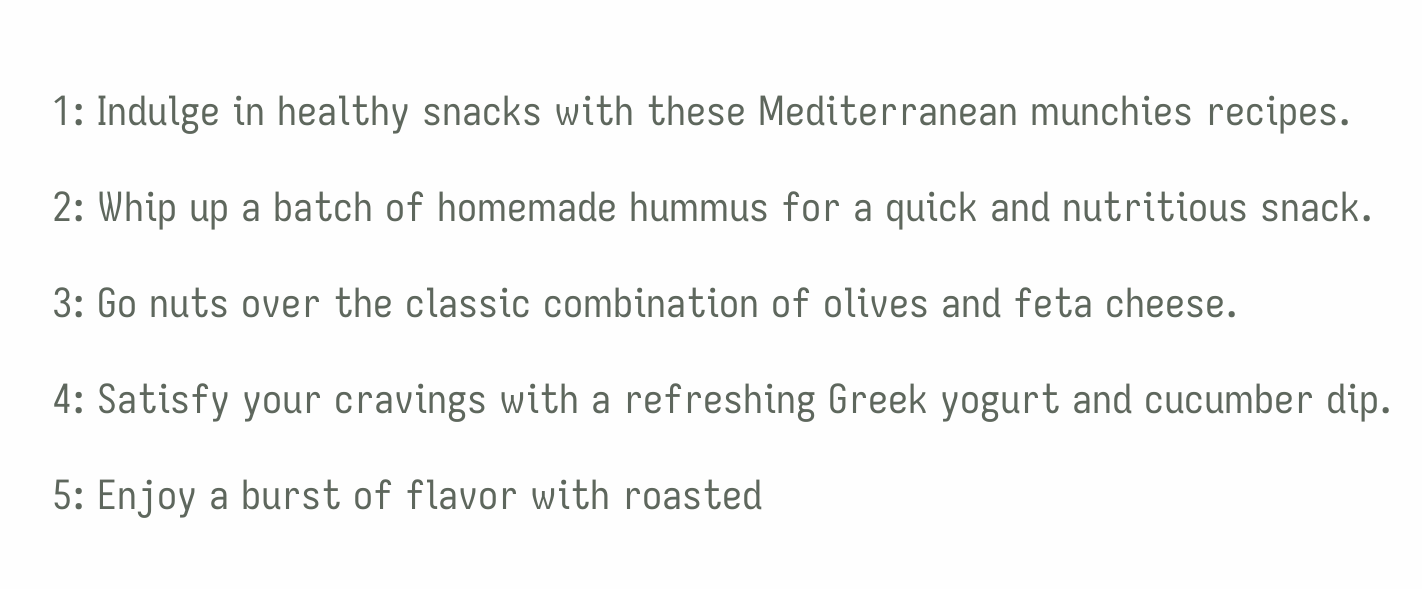1: Indulge in healthy snacks with these Mediterranean munchies recipes.

2: Whip up a batch of homemade hummus for a quick and nutritious snack.

3: Go nuts over the classic combination of olives and feta cheese.

4: Satisfy your cravings with a refreshing Greek yogurt and cucumber dip.

5: Enjoy a burst of flavor with roasted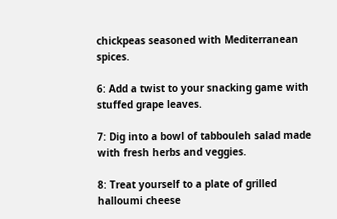chickpeas seasoned with Mediterranean spices.

6: Add a twist to your snacking game with stuffed grape leaves.

7: Dig into a bowl of tabbouleh salad made with fresh herbs and veggies.

8: Treat yourself to a plate of grilled halloumi cheese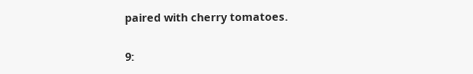paired with cherry tomatoes.

9: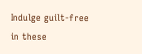Indulge guilt-free in these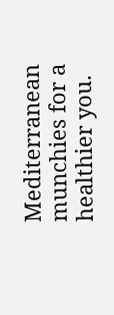Mediterranean munchies for a healthier you.